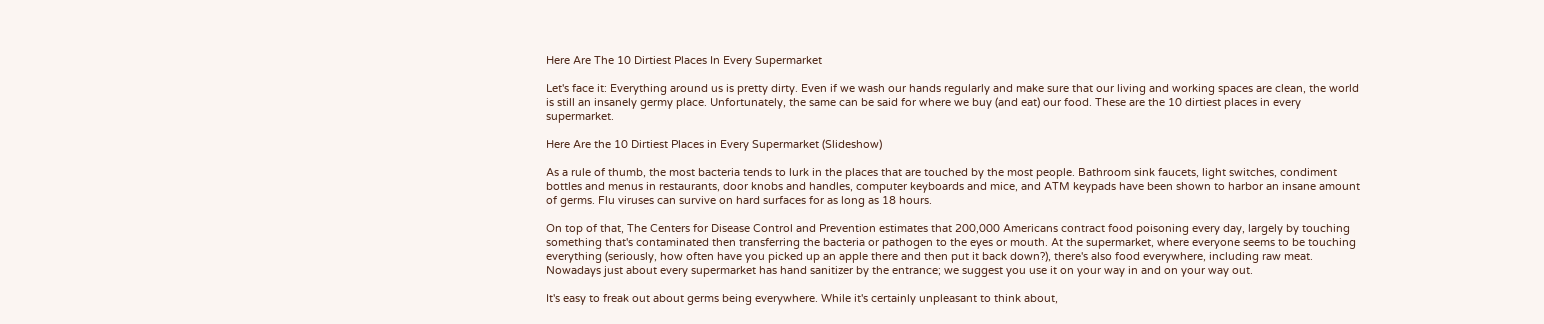Here Are The 10 Dirtiest Places In Every Supermarket

Let's face it: Everything around us is pretty dirty. Even if we wash our hands regularly and make sure that our living and working spaces are clean, the world is still an insanely germy place. Unfortunately, the same can be said for where we buy (and eat) our food. These are the 10 dirtiest places in every supermarket.

Here Are the 10 Dirtiest Places in Every Supermarket (Slideshow)

As a rule of thumb, the most bacteria tends to lurk in the places that are touched by the most people. Bathroom sink faucets, light switches, condiment bottles and menus in restaurants, door knobs and handles, computer keyboards and mice, and ATM keypads have been shown to harbor an insane amount of germs. Flu viruses can survive on hard surfaces for as long as 18 hours.

On top of that, The Centers for Disease Control and Prevention estimates that 200,000 Americans contract food poisoning every day, largely by touching something that's contaminated then transferring the bacteria or pathogen to the eyes or mouth. At the supermarket, where everyone seems to be touching everything (seriously, how often have you picked up an apple there and then put it back down?), there's also food everywhere, including raw meat. Nowadays just about every supermarket has hand sanitizer by the entrance; we suggest you use it on your way in and on your way out.

It's easy to freak out about germs being everywhere. While it's certainly unpleasant to think about,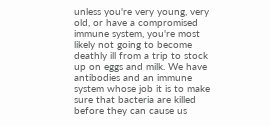unless you're very young, very old, or have a compromised immune system, you're most likely not going to become deathly ill from a trip to stock up on eggs and milk. We have antibodies and an immune system whose job it is to make sure that bacteria are killed before they can cause us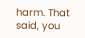harm. That said, you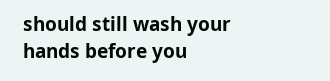should still wash your hands before you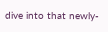dive into that newly-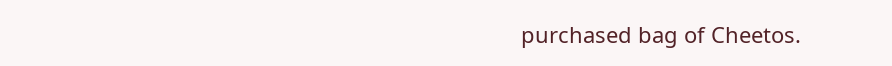purchased bag of Cheetos.